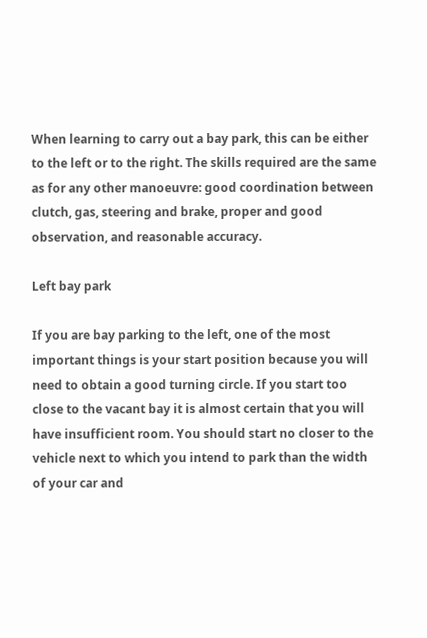When learning to carry out a bay park, this can be either to the left or to the right. The skills required are the same as for any other manoeuvre: good coordination between clutch, gas, steering and brake, proper and good observation, and reasonable accuracy.

Left bay park

If you are bay parking to the left, one of the most important things is your start position because you will need to obtain a good turning circle. If you start too close to the vacant bay it is almost certain that you will have insufficient room. You should start no closer to the vehicle next to which you intend to park than the width of your car and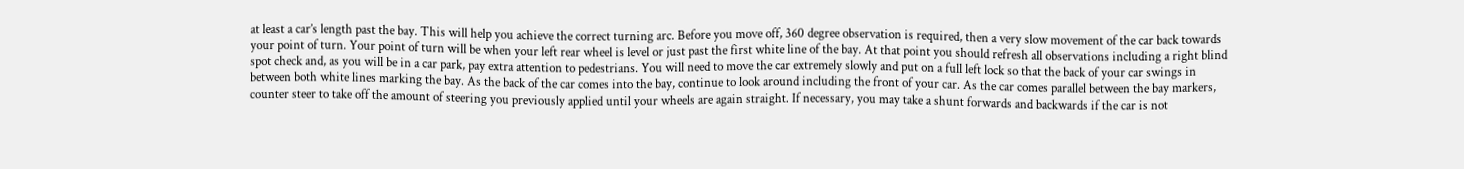at least a car’s length past the bay. This will help you achieve the correct turning arc. Before you move off, 360 degree observation is required, then a very slow movement of the car back towards your point of turn. Your point of turn will be when your left rear wheel is level or just past the first white line of the bay. At that point you should refresh all observations including a right blind spot check and, as you will be in a car park, pay extra attention to pedestrians. You will need to move the car extremely slowly and put on a full left lock so that the back of your car swings in between both white lines marking the bay. As the back of the car comes into the bay, continue to look around including the front of your car. As the car comes parallel between the bay markers, counter steer to take off the amount of steering you previously applied until your wheels are again straight. If necessary, you may take a shunt forwards and backwards if the car is not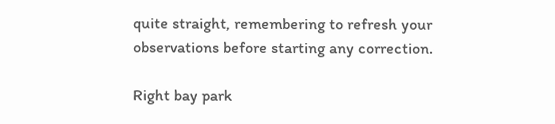quite straight, remembering to refresh your observations before starting any correction.

Right bay park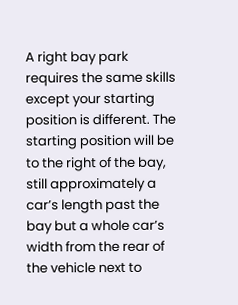A right bay park requires the same skills except your starting position is different. The starting position will be to the right of the bay, still approximately a car’s length past the bay but a whole car’s width from the rear of the vehicle next to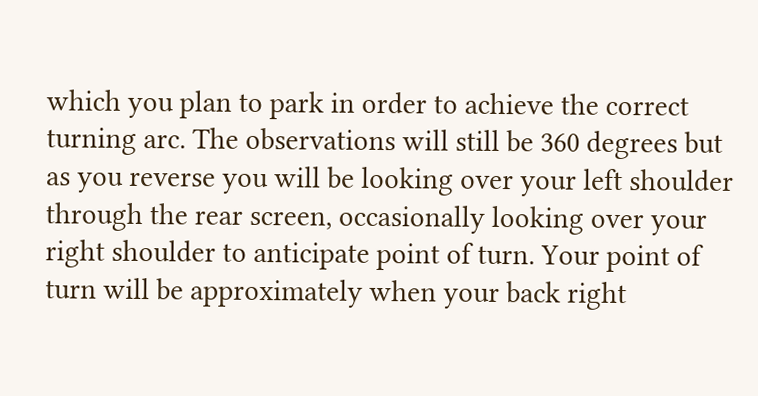which you plan to park in order to achieve the correct turning arc. The observations will still be 360 degrees but as you reverse you will be looking over your left shoulder through the rear screen, occasionally looking over your right shoulder to anticipate point of turn. Your point of turn will be approximately when your back right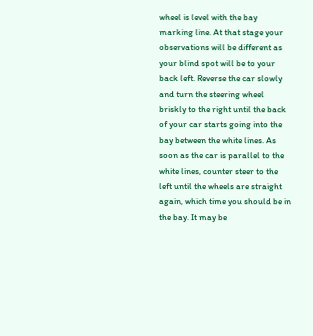wheel is level with the bay marking line. At that stage your observations will be different as your blind spot will be to your back left. Reverse the car slowly and turn the steering wheel briskly to the right until the back of your car starts going into the bay between the white lines. As soon as the car is parallel to the white lines, counter steer to the left until the wheels are straight again, which time you should be in the bay. It may be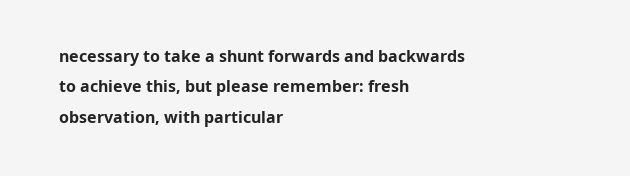necessary to take a shunt forwards and backwards to achieve this, but please remember: fresh observation, with particular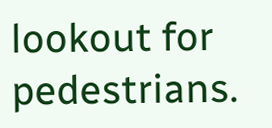lookout for pedestrians.